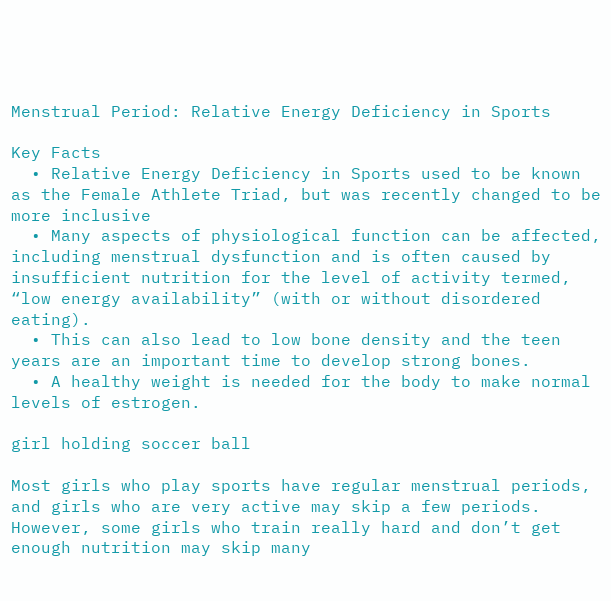Menstrual Period: Relative Energy Deficiency in Sports

Key Facts
  • Relative Energy Deficiency in Sports used to be known as the Female Athlete Triad, but was recently changed to be more inclusive
  • Many aspects of physiological function can be affected, including menstrual dysfunction and is often caused by insufficient nutrition for the level of activity termed, “low energy availability” (with or without disordered eating).
  • This can also lead to low bone density and the teen years are an important time to develop strong bones.
  • A healthy weight is needed for the body to make normal levels of estrogen.

girl holding soccer ball

Most girls who play sports have regular menstrual periods, and girls who are very active may skip a few periods. However, some girls who train really hard and don’t get enough nutrition may skip many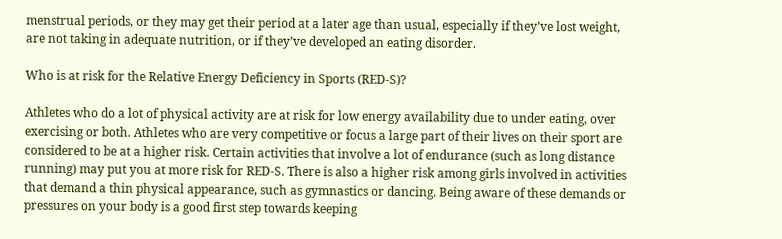menstrual periods, or they may get their period at a later age than usual, especially if they’ve lost weight, are not taking in adequate nutrition, or if they’ve developed an eating disorder.

Who is at risk for the Relative Energy Deficiency in Sports (RED-S)?

Athletes who do a lot of physical activity are at risk for low energy availability due to under eating, over exercising or both. Athletes who are very competitive or focus a large part of their lives on their sport are considered to be at a higher risk. Certain activities that involve a lot of endurance (such as long distance running) may put you at more risk for RED-S. There is also a higher risk among girls involved in activities that demand a thin physical appearance, such as gymnastics or dancing. Being aware of these demands or pressures on your body is a good first step towards keeping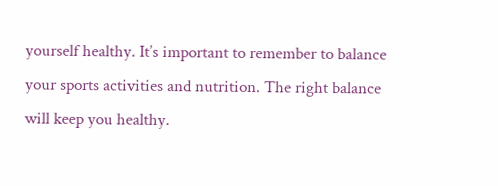yourself healthy. It’s important to remember to balance your sports activities and nutrition. The right balance will keep you healthy.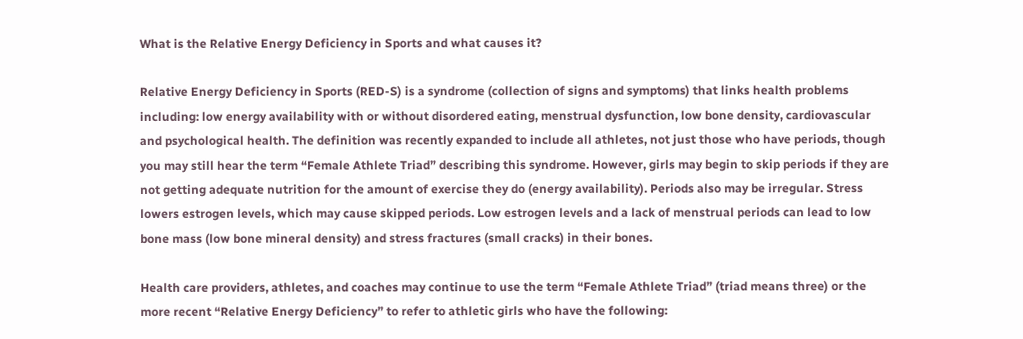What is the Relative Energy Deficiency in Sports and what causes it?

Relative Energy Deficiency in Sports (RED-S) is a syndrome (collection of signs and symptoms) that links health problems including: low energy availability with or without disordered eating, menstrual dysfunction, low bone density, cardiovascular and psychological health. The definition was recently expanded to include all athletes, not just those who have periods, though you may still hear the term “Female Athlete Triad” describing this syndrome. However, girls may begin to skip periods if they are not getting adequate nutrition for the amount of exercise they do (energy availability). Periods also may be irregular. Stress lowers estrogen levels, which may cause skipped periods. Low estrogen levels and a lack of menstrual periods can lead to low bone mass (low bone mineral density) and stress fractures (small cracks) in their bones.

Health care providers, athletes, and coaches may continue to use the term “Female Athlete Triad” (triad means three) or the more recent “Relative Energy Deficiency” to refer to athletic girls who have the following: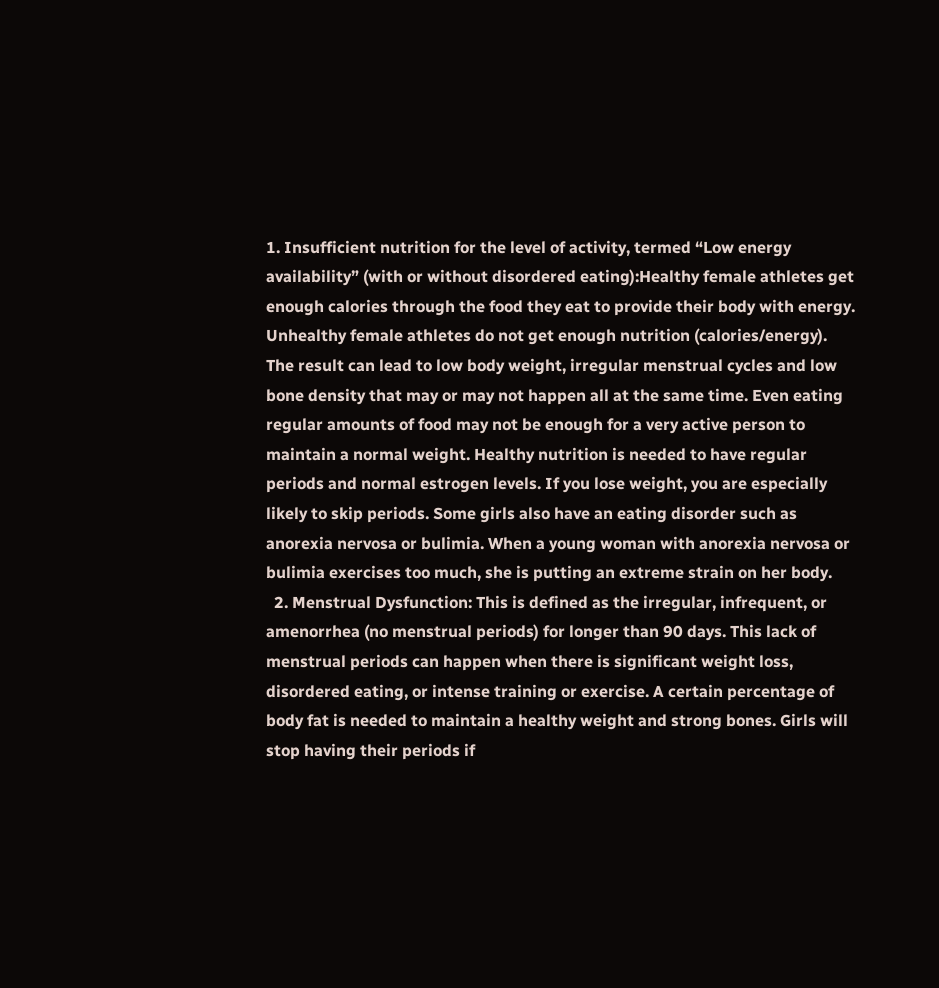1. Insufficient nutrition for the level of activity, termed “Low energy availability” (with or without disordered eating):Healthy female athletes get enough calories through the food they eat to provide their body with energy. Unhealthy female athletes do not get enough nutrition (calories/energy). The result can lead to low body weight, irregular menstrual cycles and low bone density that may or may not happen all at the same time. Even eating regular amounts of food may not be enough for a very active person to maintain a normal weight. Healthy nutrition is needed to have regular periods and normal estrogen levels. If you lose weight, you are especially likely to skip periods. Some girls also have an eating disorder such as anorexia nervosa or bulimia. When a young woman with anorexia nervosa or bulimia exercises too much, she is putting an extreme strain on her body.
  2. Menstrual Dysfunction: This is defined as the irregular, infrequent, or amenorrhea (no menstrual periods) for longer than 90 days. This lack of menstrual periods can happen when there is significant weight loss, disordered eating, or intense training or exercise. A certain percentage of body fat is needed to maintain a healthy weight and strong bones. Girls will stop having their periods if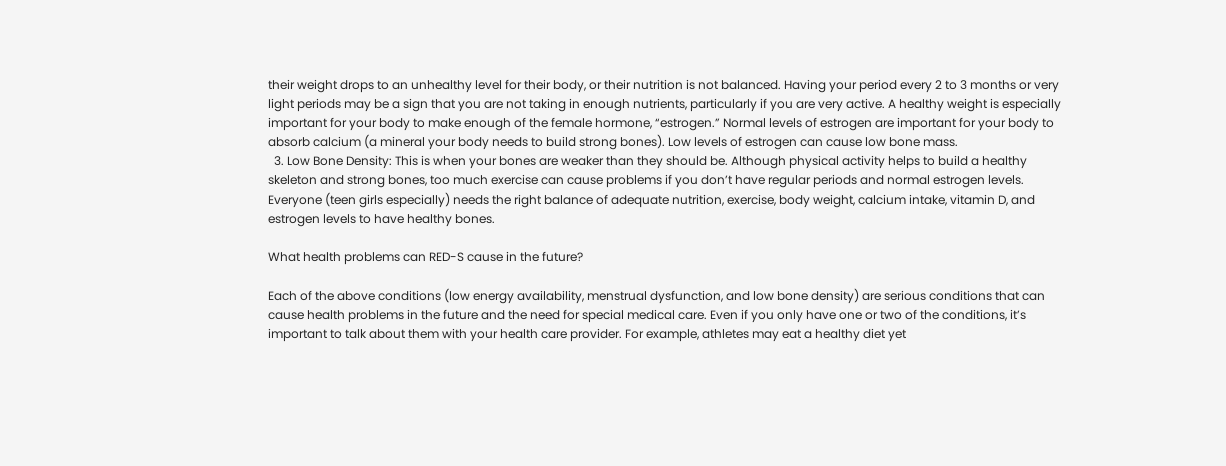their weight drops to an unhealthy level for their body, or their nutrition is not balanced. Having your period every 2 to 3 months or very light periods may be a sign that you are not taking in enough nutrients, particularly if you are very active. A healthy weight is especially important for your body to make enough of the female hormone, “estrogen.” Normal levels of estrogen are important for your body to absorb calcium (a mineral your body needs to build strong bones). Low levels of estrogen can cause low bone mass.
  3. Low Bone Density: This is when your bones are weaker than they should be. Although physical activity helps to build a healthy skeleton and strong bones, too much exercise can cause problems if you don’t have regular periods and normal estrogen levels. Everyone (teen girls especially) needs the right balance of adequate nutrition, exercise, body weight, calcium intake, vitamin D, and estrogen levels to have healthy bones.

What health problems can RED-S cause in the future?

Each of the above conditions (low energy availability, menstrual dysfunction, and low bone density) are serious conditions that can cause health problems in the future and the need for special medical care. Even if you only have one or two of the conditions, it’s important to talk about them with your health care provider. For example, athletes may eat a healthy diet yet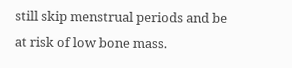still skip menstrual periods and be at risk of low bone mass.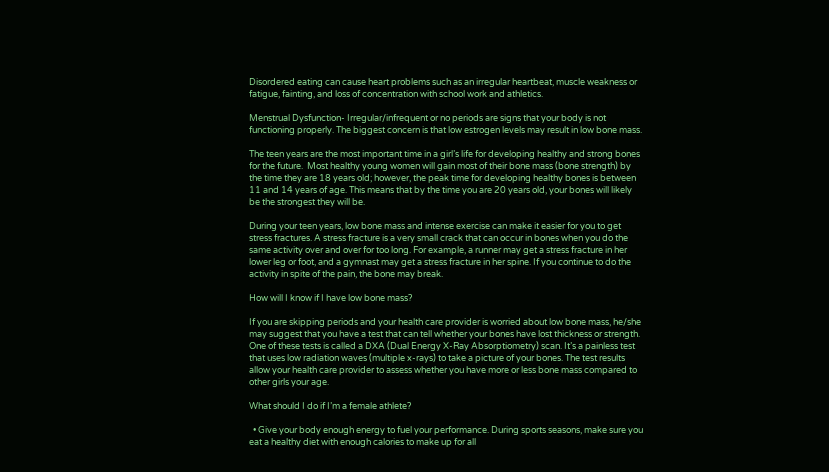Disordered eating can cause heart problems such as an irregular heartbeat, muscle weakness or fatigue, fainting, and loss of concentration with school work and athletics.

Menstrual Dysfunction- Irregular/infrequent or no periods are signs that your body is not functioning properly. The biggest concern is that low estrogen levels may result in low bone mass.

The teen years are the most important time in a girl’s life for developing healthy and strong bones for the future.  Most healthy young women will gain most of their bone mass (bone strength) by the time they are 18 years old; however, the peak time for developing healthy bones is between 11 and 14 years of age. This means that by the time you are 20 years old, your bones will likely be the strongest they will be.

During your teen years, low bone mass and intense exercise can make it easier for you to get stress fractures. A stress fracture is a very small crack that can occur in bones when you do the same activity over and over for too long. For example, a runner may get a stress fracture in her lower leg or foot, and a gymnast may get a stress fracture in her spine. If you continue to do the activity in spite of the pain, the bone may break.

How will I know if I have low bone mass?

If you are skipping periods and your health care provider is worried about low bone mass, he/she may suggest that you have a test that can tell whether your bones have lost thickness or strength. One of these tests is called a DXA (Dual Energy X-Ray Absorptiometry) scan. It’s a painless test that uses low radiation waves (multiple x-rays) to take a picture of your bones. The test results allow your health care provider to assess whether you have more or less bone mass compared to other girls your age.

What should I do if I’m a female athlete?

  • Give your body enough energy to fuel your performance. During sports seasons, make sure you eat a healthy diet with enough calories to make up for all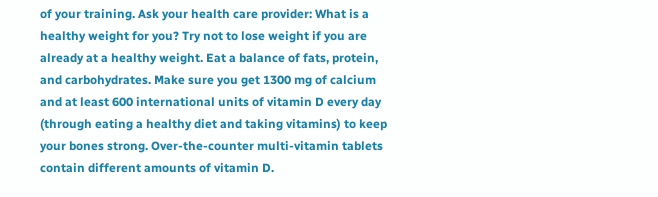of your training. Ask your health care provider: What is a healthy weight for you? Try not to lose weight if you are already at a healthy weight. Eat a balance of fats, protein, and carbohydrates. Make sure you get 1300 mg of calcium and at least 600 international units of vitamin D every day (through eating a healthy diet and taking vitamins) to keep your bones strong. Over-the-counter multi-vitamin tablets contain different amounts of vitamin D.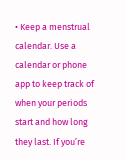• Keep a menstrual calendar. Use a calendar or phone app to keep track of when your periods start and how long they last. If you’re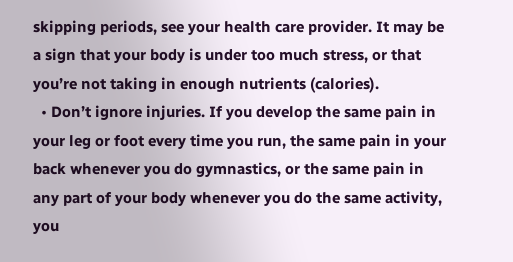skipping periods, see your health care provider. It may be a sign that your body is under too much stress, or that you’re not taking in enough nutrients (calories).
  • Don’t ignore injuries. If you develop the same pain in your leg or foot every time you run, the same pain in your back whenever you do gymnastics, or the same pain in any part of your body whenever you do the same activity, you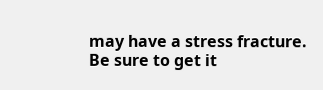may have a stress fracture. Be sure to get it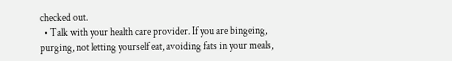checked out.
  • Talk with your health care provider. If you are bingeing, purging, not letting yourself eat, avoiding fats in your meals,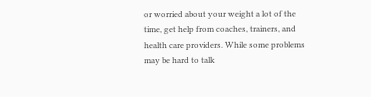or worried about your weight a lot of the time, get help from coaches, trainers, and health care providers. While some problems may be hard to talk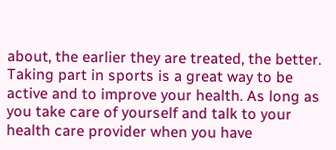about, the earlier they are treated, the better.
Taking part in sports is a great way to be active and to improve your health. As long as you take care of yourself and talk to your health care provider when you have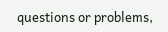questions or problems,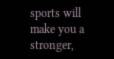sports will make you a stronger,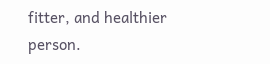fitter, and healthier person.